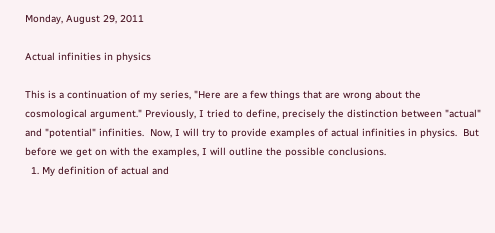Monday, August 29, 2011

Actual infinities in physics

This is a continuation of my series, "Here are a few things that are wrong about the cosmological argument." Previously, I tried to define, precisely the distinction between "actual" and "potential" infinities.  Now, I will try to provide examples of actual infinities in physics.  But before we get on with the examples, I will outline the possible conclusions.
  1. My definition of actual and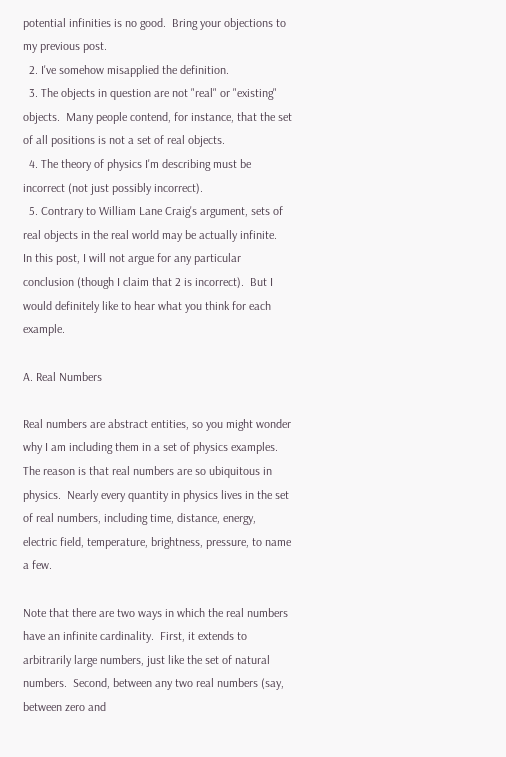potential infinities is no good.  Bring your objections to my previous post.
  2. I've somehow misapplied the definition.
  3. The objects in question are not "real" or "existing" objects.  Many people contend, for instance, that the set of all positions is not a set of real objects.
  4. The theory of physics I'm describing must be incorrect (not just possibly incorrect).
  5. Contrary to William Lane Craig's argument, sets of real objects in the real world may be actually infinite.
In this post, I will not argue for any particular conclusion (though I claim that 2 is incorrect).  But I would definitely like to hear what you think for each example.

A. Real Numbers

Real numbers are abstract entities, so you might wonder why I am including them in a set of physics examples.  The reason is that real numbers are so ubiquitous in physics.  Nearly every quantity in physics lives in the set of real numbers, including time, distance, energy, electric field, temperature, brightness, pressure, to name a few.

Note that there are two ways in which the real numbers have an infinite cardinality.  First, it extends to arbitrarily large numbers, just like the set of natural numbers.  Second, between any two real numbers (say, between zero and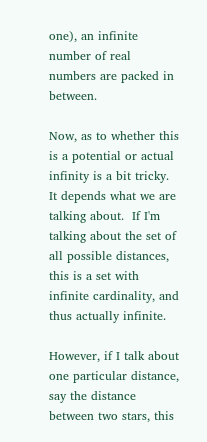one), an infinite number of real numbers are packed in between.

Now, as to whether this is a potential or actual infinity is a bit tricky.  It depends what we are talking about.  If I'm talking about the set of all possible distances, this is a set with infinite cardinality, and thus actually infinite.

However, if I talk about one particular distance, say the distance between two stars, this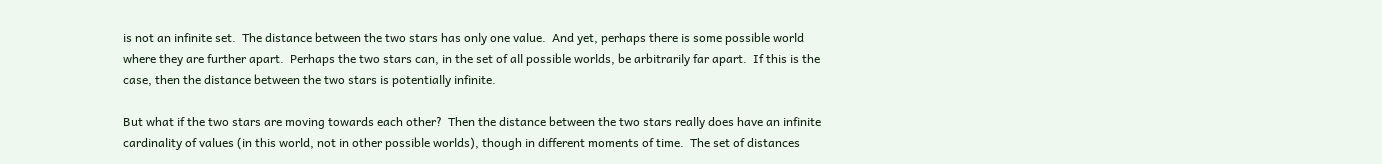is not an infinite set.  The distance between the two stars has only one value.  And yet, perhaps there is some possible world where they are further apart.  Perhaps the two stars can, in the set of all possible worlds, be arbitrarily far apart.  If this is the case, then the distance between the two stars is potentially infinite.

But what if the two stars are moving towards each other?  Then the distance between the two stars really does have an infinite cardinality of values (in this world, not in other possible worlds), though in different moments of time.  The set of distances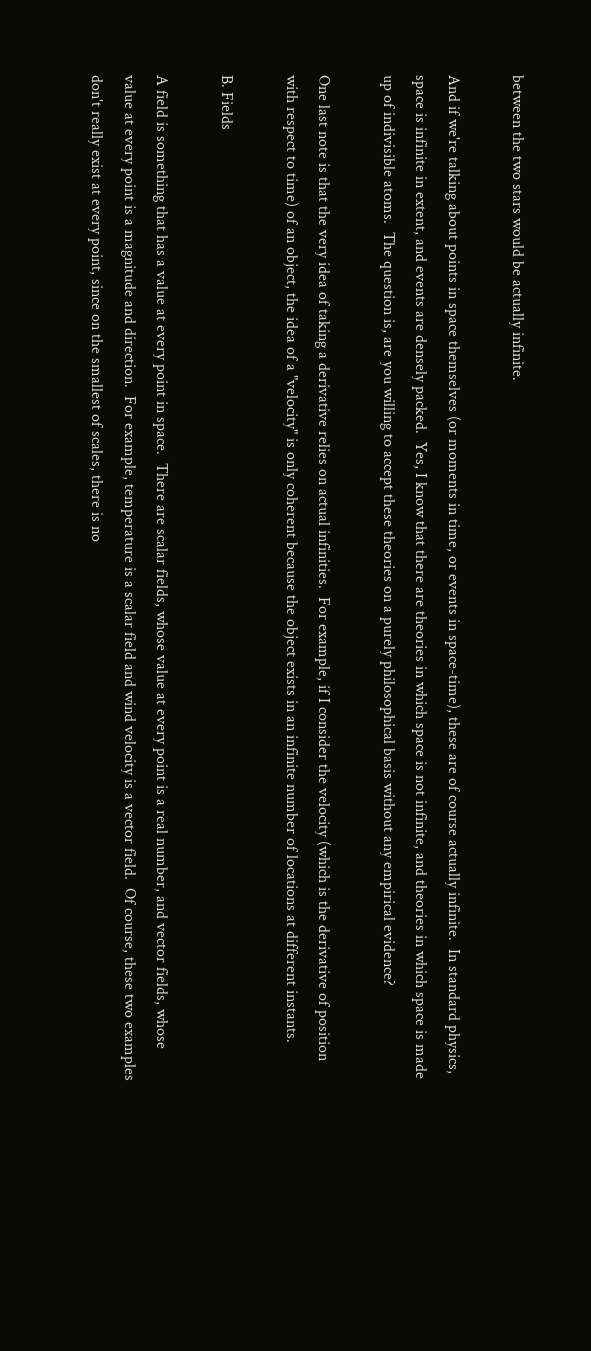between the two stars would be actually infinite.

And if we're talking about points in space themselves (or moments in time, or events in space-time), these are of course actually infinite.  In standard physics, space is infinite in extent, and events are densely packed.  Yes, I know that there are theories in which space is not infinite, and theories in which space is made up of indivisible atoms.  The question is, are you willing to accept these theories on a purely philosophical basis without any empirical evidence?

One last note is that the very idea of taking a derivative relies on actual infinities.  For example, if I consider the velocity (which is the derivative of position with respect to time) of an object, the idea of a "velocity" is only coherent because the object exists in an infinite number of locations at different instants.

B. Fields

A field is something that has a value at every point in space.  There are scalar fields, whose value at every point is a real number, and vector fields, whose value at every point is a magnitude and direction.  For example, temperature is a scalar field and wind velocity is a vector field.  Of course, these two examples don't really exist at every point, since on the smallest of scales, there is no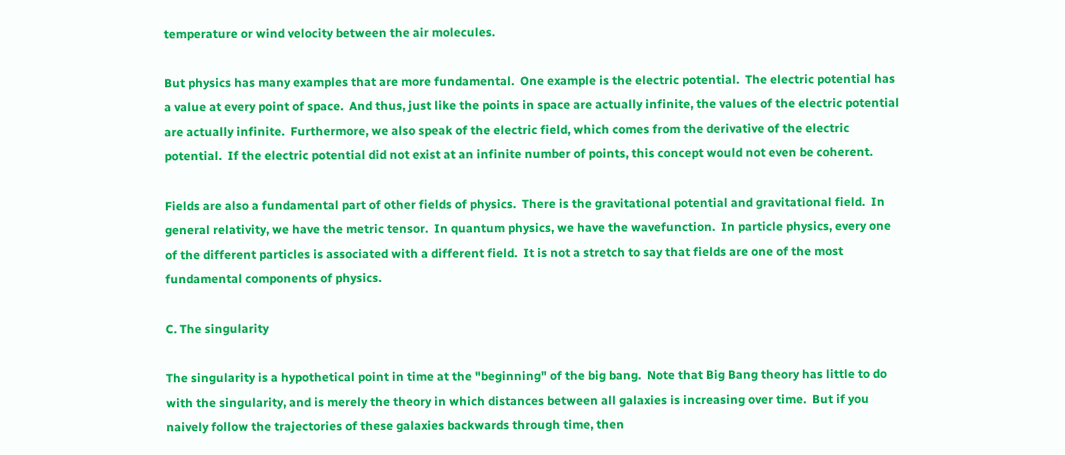temperature or wind velocity between the air molecules.

But physics has many examples that are more fundamental.  One example is the electric potential.  The electric potential has a value at every point of space.  And thus, just like the points in space are actually infinite, the values of the electric potential are actually infinite.  Furthermore, we also speak of the electric field, which comes from the derivative of the electric potential.  If the electric potential did not exist at an infinite number of points, this concept would not even be coherent.

Fields are also a fundamental part of other fields of physics.  There is the gravitational potential and gravitational field.  In general relativity, we have the metric tensor.  In quantum physics, we have the wavefunction.  In particle physics, every one of the different particles is associated with a different field.  It is not a stretch to say that fields are one of the most fundamental components of physics.

C. The singularity

The singularity is a hypothetical point in time at the "beginning" of the big bang.  Note that Big Bang theory has little to do with the singularity, and is merely the theory in which distances between all galaxies is increasing over time.  But if you naively follow the trajectories of these galaxies backwards through time, then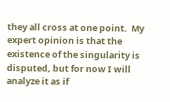they all cross at one point.  My expert opinion is that the existence of the singularity is disputed, but for now I will analyze it as if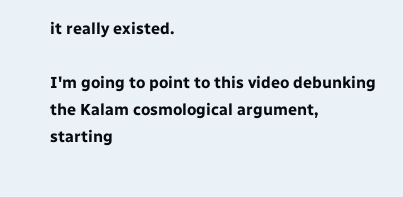it really existed.

I'm going to point to this video debunking the Kalam cosmological argument, starting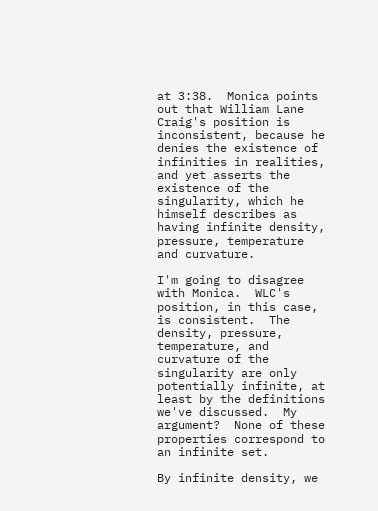at 3:38.  Monica points out that William Lane Craig's position is inconsistent, because he denies the existence of infinities in realities, and yet asserts the existence of the singularity, which he himself describes as having infinite density, pressure, temperature and curvature.

I'm going to disagree with Monica.  WLC's position, in this case, is consistent.  The density, pressure, temperature, and curvature of the singularity are only potentially infinite, at least by the definitions we've discussed.  My argument?  None of these properties correspond to an infinite set.

By infinite density, we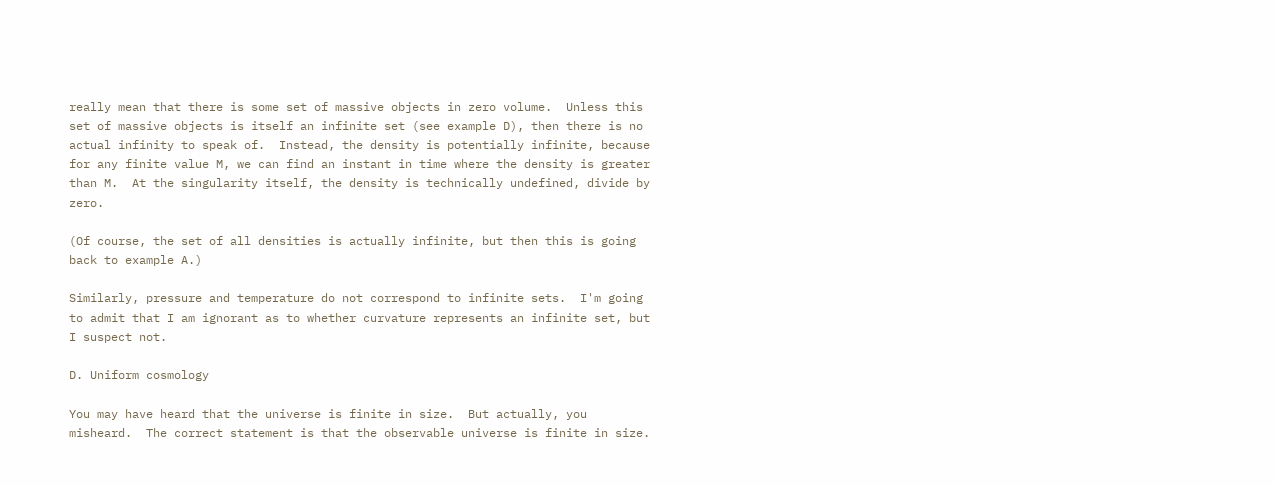really mean that there is some set of massive objects in zero volume.  Unless this set of massive objects is itself an infinite set (see example D), then there is no actual infinity to speak of.  Instead, the density is potentially infinite, because for any finite value M, we can find an instant in time where the density is greater than M.  At the singularity itself, the density is technically undefined, divide by zero.

(Of course, the set of all densities is actually infinite, but then this is going back to example A.)

Similarly, pressure and temperature do not correspond to infinite sets.  I'm going to admit that I am ignorant as to whether curvature represents an infinite set, but I suspect not.

D. Uniform cosmology

You may have heard that the universe is finite in size.  But actually, you misheard.  The correct statement is that the observable universe is finite in size.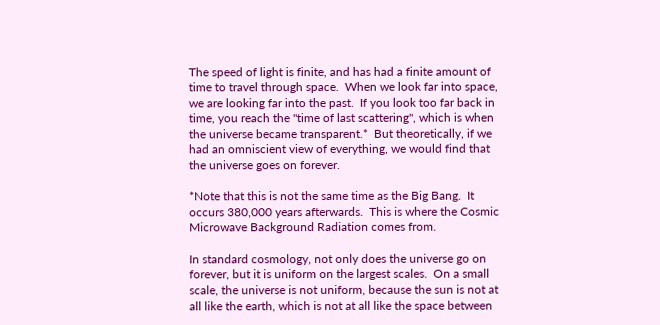The speed of light is finite, and has had a finite amount of time to travel through space.  When we look far into space, we are looking far into the past.  If you look too far back in time, you reach the "time of last scattering", which is when the universe became transparent.*  But theoretically, if we had an omniscient view of everything, we would find that the universe goes on forever.

*Note that this is not the same time as the Big Bang.  It occurs 380,000 years afterwards.  This is where the Cosmic Microwave Background Radiation comes from.

In standard cosmology, not only does the universe go on forever, but it is uniform on the largest scales.  On a small scale, the universe is not uniform, because the sun is not at all like the earth, which is not at all like the space between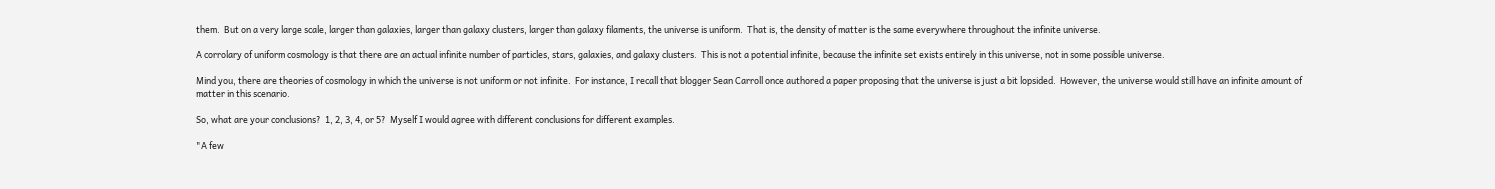them.  But on a very large scale, larger than galaxies, larger than galaxy clusters, larger than galaxy filaments, the universe is uniform.  That is, the density of matter is the same everywhere throughout the infinite universe.

A corrolary of uniform cosmology is that there are an actual infinite number of particles, stars, galaxies, and galaxy clusters.  This is not a potential infinite, because the infinite set exists entirely in this universe, not in some possible universe.

Mind you, there are theories of cosmology in which the universe is not uniform or not infinite.  For instance, I recall that blogger Sean Carroll once authored a paper proposing that the universe is just a bit lopsided.  However, the universe would still have an infinite amount of matter in this scenario.

So, what are your conclusions?  1, 2, 3, 4, or 5?  Myself I would agree with different conclusions for different examples.

"A few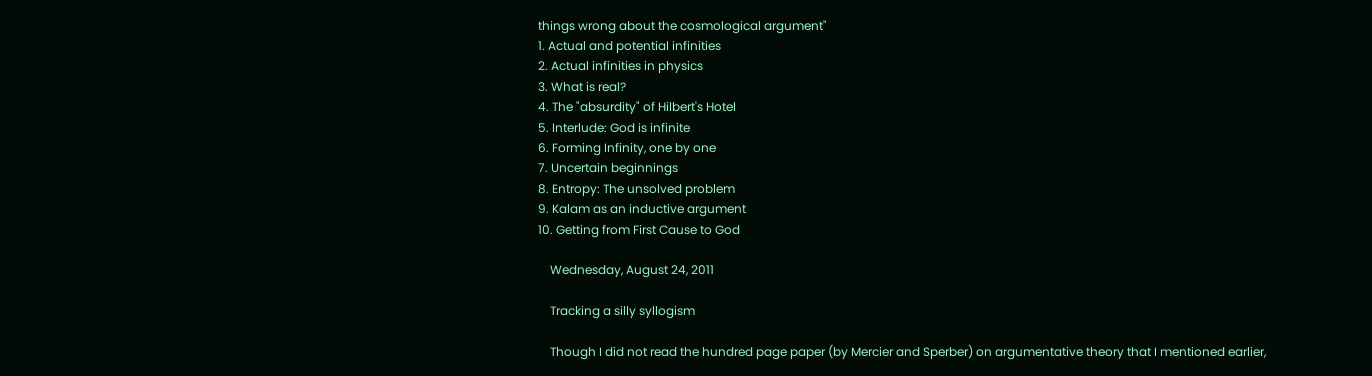things wrong about the cosmological argument"
1. Actual and potential infinities
2. Actual infinities in physics
3. What is real?
4. The "absurdity" of Hilbert's Hotel
5. Interlude: God is infinite
6. Forming Infinity, one by one
7. Uncertain beginnings
8. Entropy: The unsolved problem
9. Kalam as an inductive argument
10. Getting from First Cause to God

    Wednesday, August 24, 2011

    Tracking a silly syllogism

    Though I did not read the hundred page paper (by Mercier and Sperber) on argumentative theory that I mentioned earlier,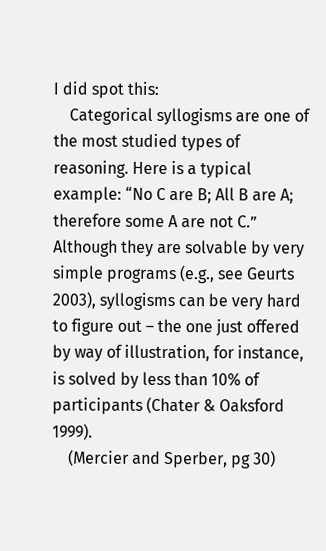I did spot this:
    Categorical syllogisms are one of the most studied types of reasoning. Here is a typical example: “No C are B; All B are A; therefore some A are not C.” Although they are solvable by very simple programs (e.g., see Geurts 2003), syllogisms can be very hard to figure out – the one just offered by way of illustration, for instance, is solved by less than 10% of participants (Chater & Oaksford 1999).
    (Mercier and Sperber, pg 30)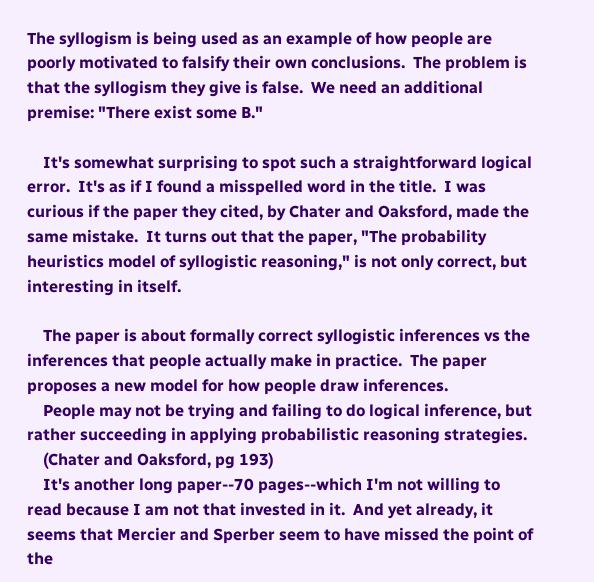The syllogism is being used as an example of how people are poorly motivated to falsify their own conclusions.  The problem is that the syllogism they give is false.  We need an additional premise: "There exist some B."

    It's somewhat surprising to spot such a straightforward logical error.  It's as if I found a misspelled word in the title.  I was curious if the paper they cited, by Chater and Oaksford, made the same mistake.  It turns out that the paper, "The probability heuristics model of syllogistic reasoning," is not only correct, but interesting in itself.

    The paper is about formally correct syllogistic inferences vs the inferences that people actually make in practice.  The paper proposes a new model for how people draw inferences.
    People may not be trying and failing to do logical inference, but rather succeeding in applying probabilistic reasoning strategies.
    (Chater and Oaksford, pg 193)
    It's another long paper--70 pages--which I'm not willing to read because I am not that invested in it.  And yet already, it seems that Mercier and Sperber seem to have missed the point of the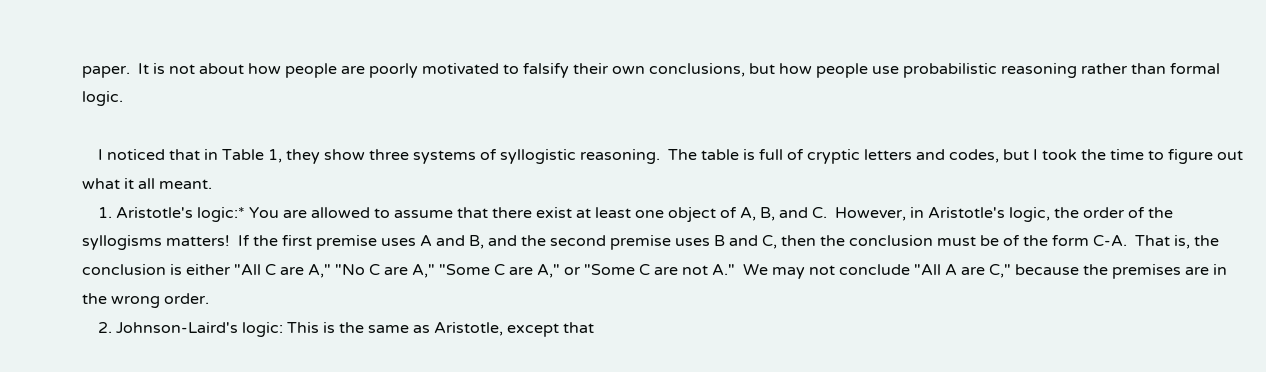paper.  It is not about how people are poorly motivated to falsify their own conclusions, but how people use probabilistic reasoning rather than formal logic.

    I noticed that in Table 1, they show three systems of syllogistic reasoning.  The table is full of cryptic letters and codes, but I took the time to figure out what it all meant.
    1. Aristotle's logic:* You are allowed to assume that there exist at least one object of A, B, and C.  However, in Aristotle's logic, the order of the syllogisms matters!  If the first premise uses A and B, and the second premise uses B and C, then the conclusion must be of the form C-A.  That is, the conclusion is either "All C are A," "No C are A," "Some C are A," or "Some C are not A."  We may not conclude "All A are C," because the premises are in the wrong order.
    2. Johnson-Laird's logic: This is the same as Aristotle, except that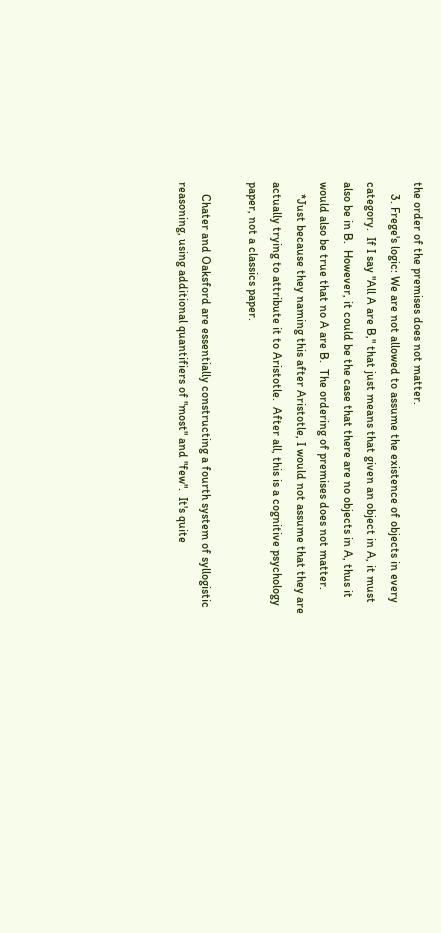the order of the premises does not matter.
    3. Frege's logic: We are not allowed to assume the existence of objects in every category.  If I say "All A are B," that just means that given an object in A, it must also be in B.  However, it could be the case that there are no objects in A, thus it would also be true that no A are B.  The ordering of premises does not matter.
    *Just because they naming this after Aristotle, I would not assume that they are actually trying to attribute it to Aristotle.  After all, this is a cognitive psychology paper, not a classics paper.

    Chater and Oaksford are essentially constructing a fourth system of syllogistic reasoning, using additional quantifiers of "most" and "few".  It's quite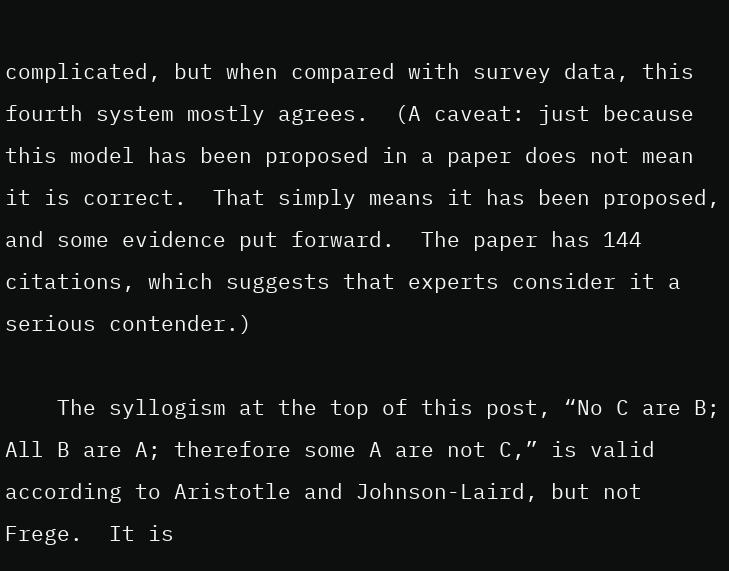complicated, but when compared with survey data, this fourth system mostly agrees.  (A caveat: just because this model has been proposed in a paper does not mean it is correct.  That simply means it has been proposed, and some evidence put forward.  The paper has 144 citations, which suggests that experts consider it a serious contender.)

    The syllogism at the top of this post, “No C are B; All B are A; therefore some A are not C,” is valid according to Aristotle and Johnson-Laird, but not Frege.  It is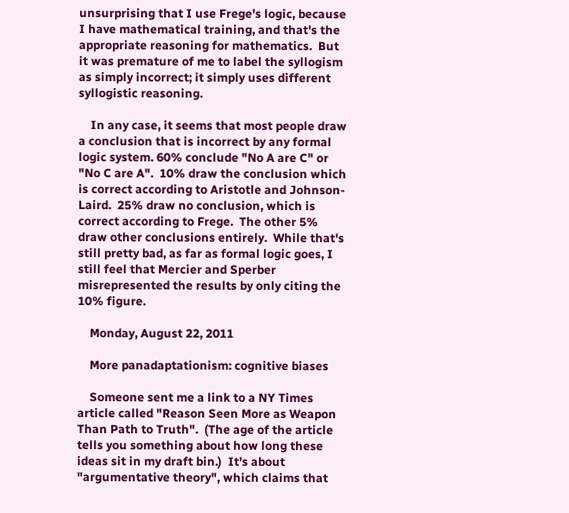unsurprising that I use Frege's logic, because I have mathematical training, and that's the appropriate reasoning for mathematics.  But it was premature of me to label the syllogism as simply incorrect; it simply uses different syllogistic reasoning.

    In any case, it seems that most people draw a conclusion that is incorrect by any formal logic system. 60% conclude "No A are C" or "No C are A".  10% draw the conclusion which is correct according to Aristotle and Johnson-Laird.  25% draw no conclusion, which is correct according to Frege.  The other 5% draw other conclusions entirely.  While that's still pretty bad, as far as formal logic goes, I still feel that Mercier and Sperber misrepresented the results by only citing the 10% figure.

    Monday, August 22, 2011

    More panadaptationism: cognitive biases

    Someone sent me a link to a NY Times article called "Reason Seen More as Weapon Than Path to Truth".  (The age of the article tells you something about how long these ideas sit in my draft bin.)  It's about "argumentative theory", which claims that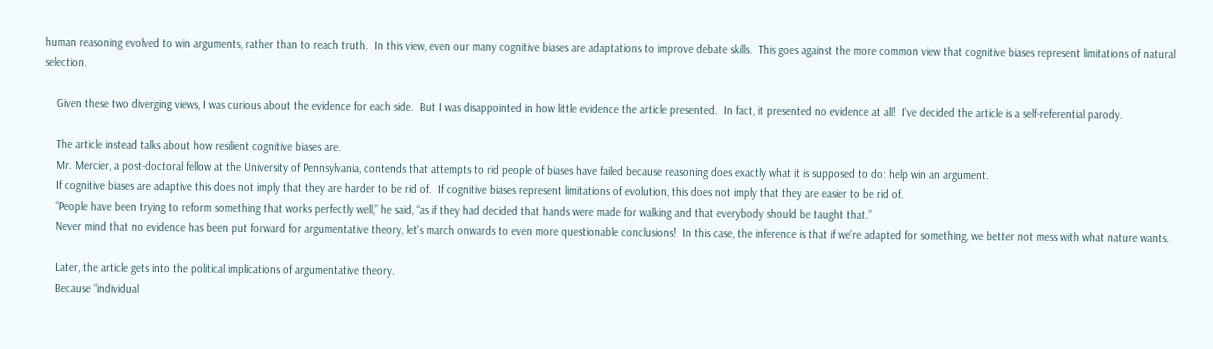human reasoning evolved to win arguments, rather than to reach truth.  In this view, even our many cognitive biases are adaptations to improve debate skills.  This goes against the more common view that cognitive biases represent limitations of natural selection.

    Given these two diverging views, I was curious about the evidence for each side.  But I was disappointed in how little evidence the article presented.  In fact, it presented no evidence at all!  I've decided the article is a self-referential parody.

    The article instead talks about how resilient cognitive biases are.
    Mr. Mercier, a post-doctoral fellow at the University of Pennsylvania, contends that attempts to rid people of biases have failed because reasoning does exactly what it is supposed to do: help win an argument.
    If cognitive biases are adaptive this does not imply that they are harder to be rid of.  If cognitive biases represent limitations of evolution, this does not imply that they are easier to be rid of.
    “People have been trying to reform something that works perfectly well,” he said, “as if they had decided that hands were made for walking and that everybody should be taught that.”
    Never mind that no evidence has been put forward for argumentative theory, let's march onwards to even more questionable conclusions!  In this case, the inference is that if we're adapted for something, we better not mess with what nature wants.

    Later, the article gets into the political implications of argumentative theory.
    Because “individual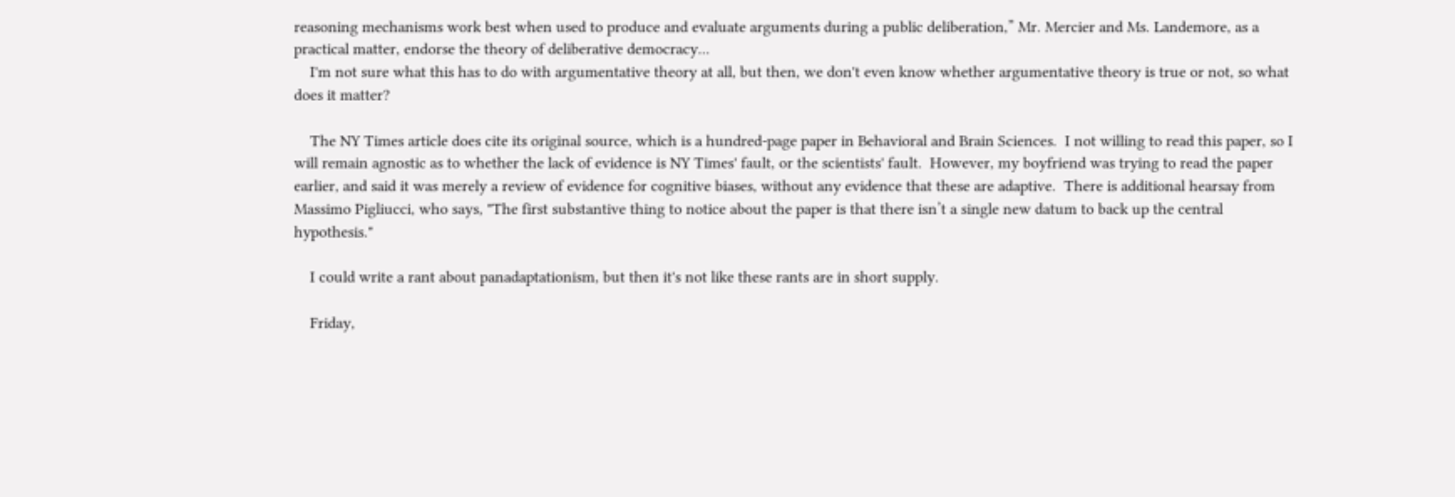reasoning mechanisms work best when used to produce and evaluate arguments during a public deliberation,” Mr. Mercier and Ms. Landemore, as a practical matter, endorse the theory of deliberative democracy...
    I'm not sure what this has to do with argumentative theory at all, but then, we don't even know whether argumentative theory is true or not, so what does it matter?

    The NY Times article does cite its original source, which is a hundred-page paper in Behavioral and Brain Sciences.  I not willing to read this paper, so I will remain agnostic as to whether the lack of evidence is NY Times' fault, or the scientists' fault.  However, my boyfriend was trying to read the paper earlier, and said it was merely a review of evidence for cognitive biases, without any evidence that these are adaptive.  There is additional hearsay from Massimo Pigliucci, who says, "The first substantive thing to notice about the paper is that there isn’t a single new datum to back up the central hypothesis."

    I could write a rant about panadaptationism, but then it's not like these rants are in short supply.

    Friday,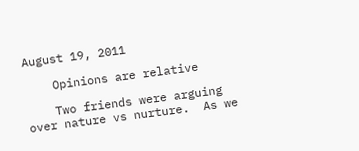August 19, 2011

    Opinions are relative

    Two friends were arguing over nature vs nurture.  As we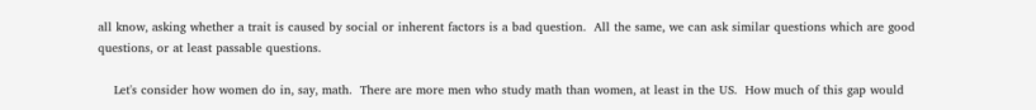all know, asking whether a trait is caused by social or inherent factors is a bad question.  All the same, we can ask similar questions which are good questions, or at least passable questions.

    Let's consider how women do in, say, math.  There are more men who study math than women, at least in the US.  How much of this gap would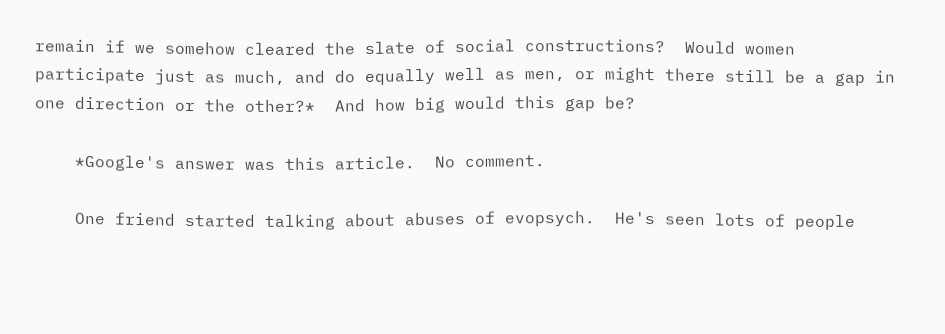remain if we somehow cleared the slate of social constructions?  Would women participate just as much, and do equally well as men, or might there still be a gap in one direction or the other?*  And how big would this gap be?

    *Google's answer was this article.  No comment.

    One friend started talking about abuses of evopsych.  He's seen lots of people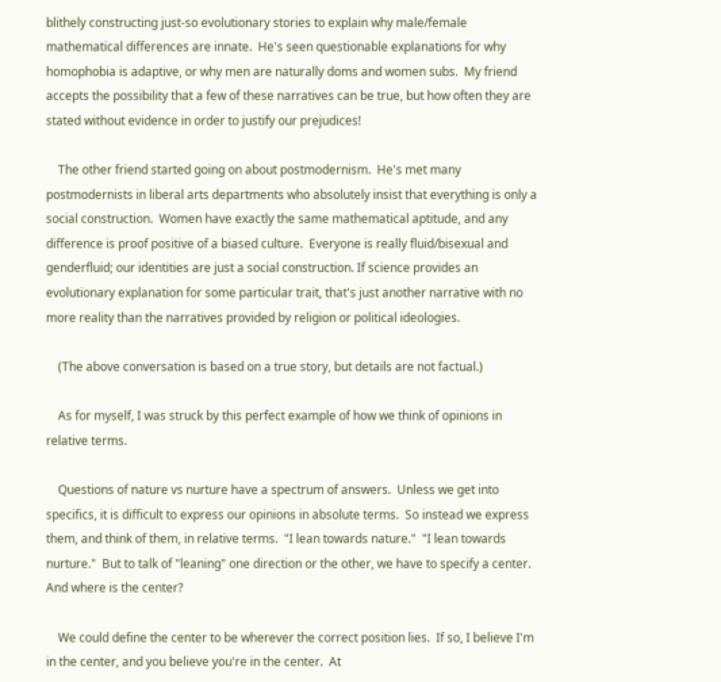blithely constructing just-so evolutionary stories to explain why male/female mathematical differences are innate.  He's seen questionable explanations for why homophobia is adaptive, or why men are naturally doms and women subs.  My friend accepts the possibility that a few of these narratives can be true, but how often they are stated without evidence in order to justify our prejudices!

    The other friend started going on about postmodernism.  He's met many postmodernists in liberal arts departments who absolutely insist that everything is only a social construction.  Women have exactly the same mathematical aptitude, and any difference is proof positive of a biased culture.  Everyone is really fluid/bisexual and genderfluid; our identities are just a social construction. If science provides an evolutionary explanation for some particular trait, that's just another narrative with no more reality than the narratives provided by religion or political ideologies.

    (The above conversation is based on a true story, but details are not factual.)

    As for myself, I was struck by this perfect example of how we think of opinions in relative terms.

    Questions of nature vs nurture have a spectrum of answers.  Unless we get into specifics, it is difficult to express our opinions in absolute terms.  So instead we express them, and think of them, in relative terms.  "I lean towards nature."  "I lean towards nurture."  But to talk of "leaning" one direction or the other, we have to specify a center.  And where is the center?

    We could define the center to be wherever the correct position lies.  If so, I believe I'm in the center, and you believe you're in the center.  At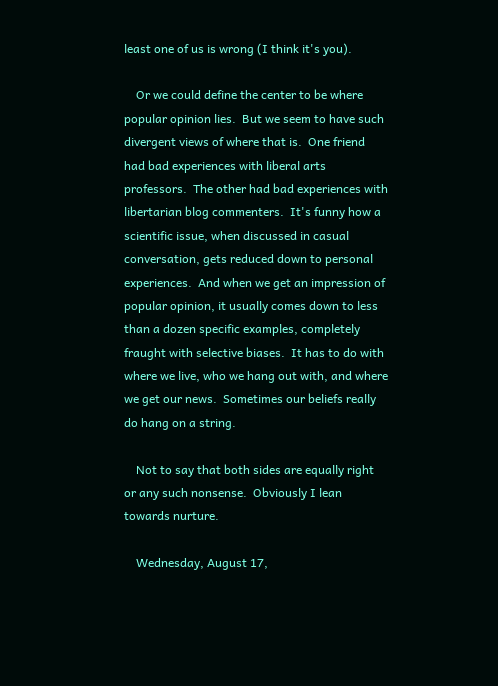least one of us is wrong (I think it's you).

    Or we could define the center to be where popular opinion lies.  But we seem to have such divergent views of where that is.  One friend had bad experiences with liberal arts professors.  The other had bad experiences with libertarian blog commenters.  It's funny how a scientific issue, when discussed in casual conversation, gets reduced down to personal experiences.  And when we get an impression of popular opinion, it usually comes down to less than a dozen specific examples, completely fraught with selective biases.  It has to do with where we live, who we hang out with, and where we get our news.  Sometimes our beliefs really do hang on a string.

    Not to say that both sides are equally right or any such nonsense.  Obviously I lean towards nurture.

    Wednesday, August 17,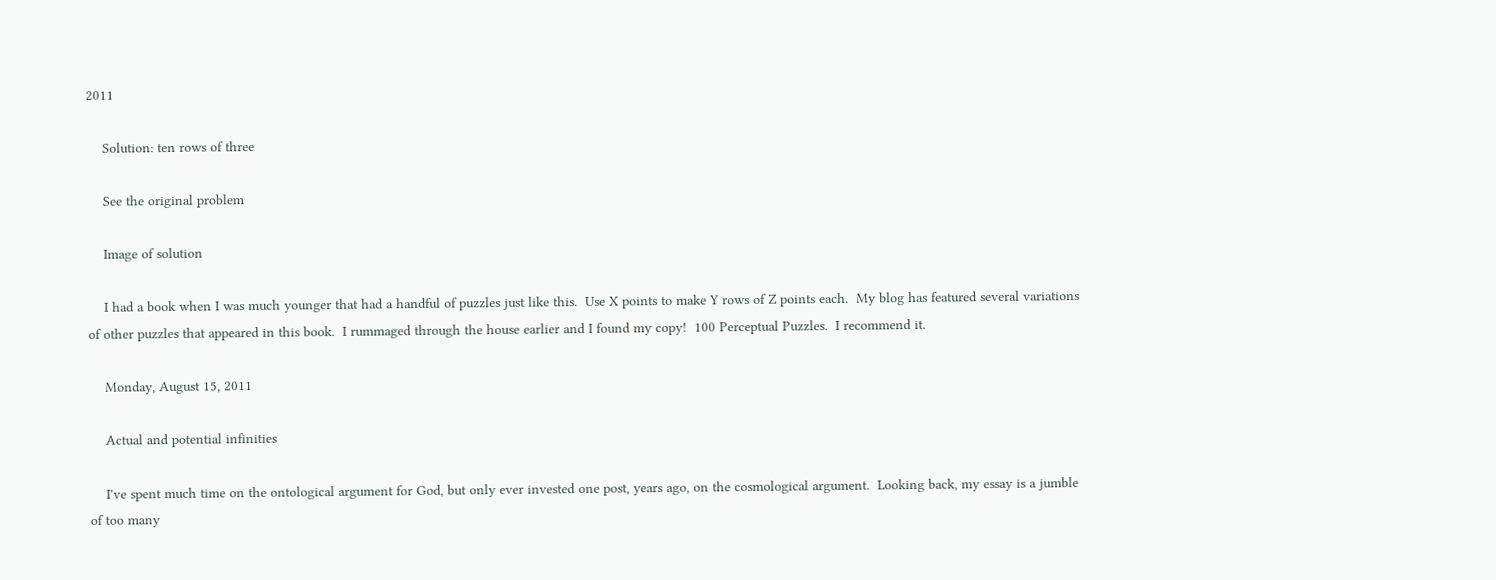2011

    Solution: ten rows of three

    See the original problem

    Image of solution

    I had a book when I was much younger that had a handful of puzzles just like this.  Use X points to make Y rows of Z points each.  My blog has featured several variations of other puzzles that appeared in this book.  I rummaged through the house earlier and I found my copy!  100 Perceptual Puzzles.  I recommend it.

    Monday, August 15, 2011

    Actual and potential infinities

    I've spent much time on the ontological argument for God, but only ever invested one post, years ago, on the cosmological argument.  Looking back, my essay is a jumble of too many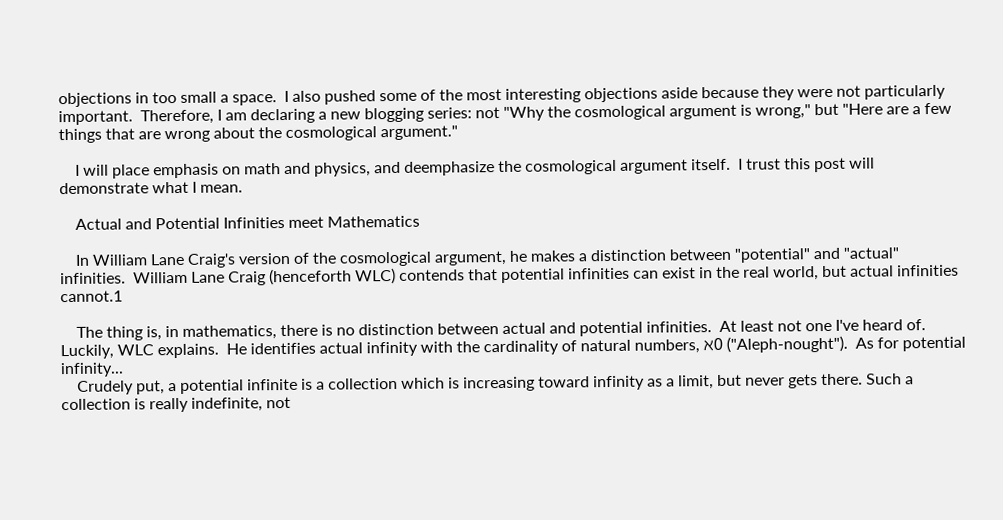objections in too small a space.  I also pushed some of the most interesting objections aside because they were not particularly important.  Therefore, I am declaring a new blogging series: not "Why the cosmological argument is wrong," but "Here are a few things that are wrong about the cosmological argument."

    I will place emphasis on math and physics, and deemphasize the cosmological argument itself.  I trust this post will demonstrate what I mean.

    Actual and Potential Infinities meet Mathematics

    In William Lane Craig's version of the cosmological argument, he makes a distinction between "potential" and "actual" infinities.  William Lane Craig (henceforth WLC) contends that potential infinities can exist in the real world, but actual infinities cannot.1

    The thing is, in mathematics, there is no distinction between actual and potential infinities.  At least not one I've heard of.  Luckily, WLC explains.  He identifies actual infinity with the cardinality of natural numbers, ℵ0 ("Aleph-nought").  As for potential infinity...
    Crudely put, a potential infinite is a collection which is increasing toward infinity as a limit, but never gets there. Such a collection is really indefinite, not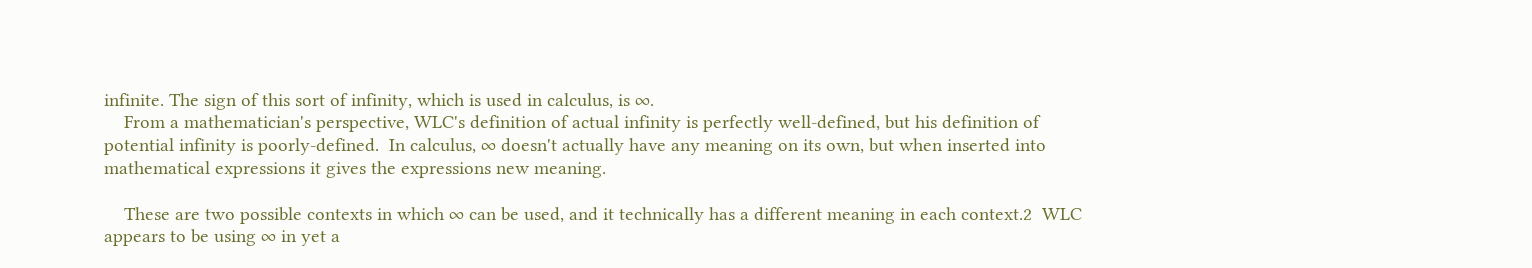infinite. The sign of this sort of infinity, which is used in calculus, is ∞.
    From a mathematician's perspective, WLC's definition of actual infinity is perfectly well-defined, but his definition of potential infinity is poorly-defined.  In calculus, ∞ doesn't actually have any meaning on its own, but when inserted into mathematical expressions it gives the expressions new meaning.

    These are two possible contexts in which ∞ can be used, and it technically has a different meaning in each context.2  WLC appears to be using ∞ in yet a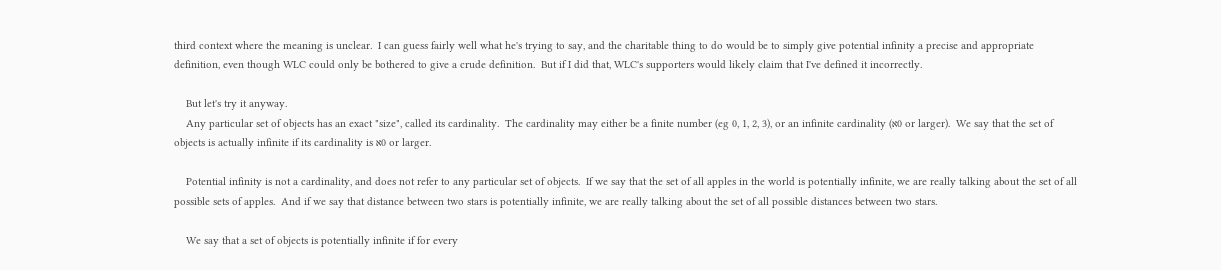third context where the meaning is unclear.  I can guess fairly well what he's trying to say, and the charitable thing to do would be to simply give potential infinity a precise and appropriate definition, even though WLC could only be bothered to give a crude definition.  But if I did that, WLC's supporters would likely claim that I've defined it incorrectly.

    But let's try it anyway.
    Any particular set of objects has an exact "size", called its cardinality.  The cardinality may either be a finite number (eg 0, 1, 2, 3), or an infinite cardinality (ℵ0 or larger).  We say that the set of objects is actually infinite if its cardinality is ℵ0 or larger.

    Potential infinity is not a cardinality, and does not refer to any particular set of objects.  If we say that the set of all apples in the world is potentially infinite, we are really talking about the set of all possible sets of apples.  And if we say that distance between two stars is potentially infinite, we are really talking about the set of all possible distances between two stars.

    We say that a set of objects is potentially infinite if for every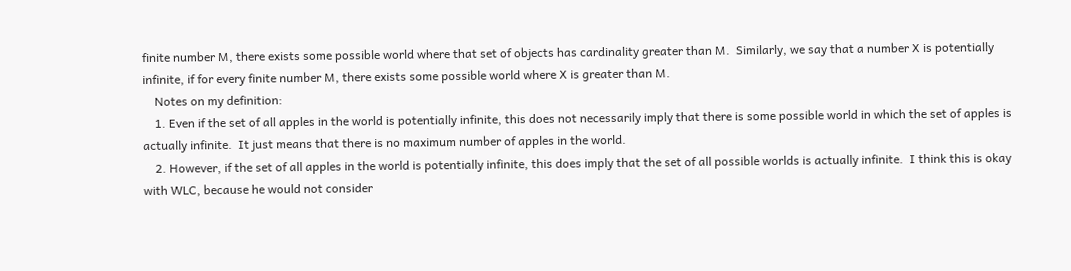finite number M, there exists some possible world where that set of objects has cardinality greater than M.  Similarly, we say that a number X is potentially infinite, if for every finite number M, there exists some possible world where X is greater than M.
    Notes on my definition:
    1. Even if the set of all apples in the world is potentially infinite, this does not necessarily imply that there is some possible world in which the set of apples is actually infinite.  It just means that there is no maximum number of apples in the world.
    2. However, if the set of all apples in the world is potentially infinite, this does imply that the set of all possible worlds is actually infinite.  I think this is okay with WLC, because he would not consider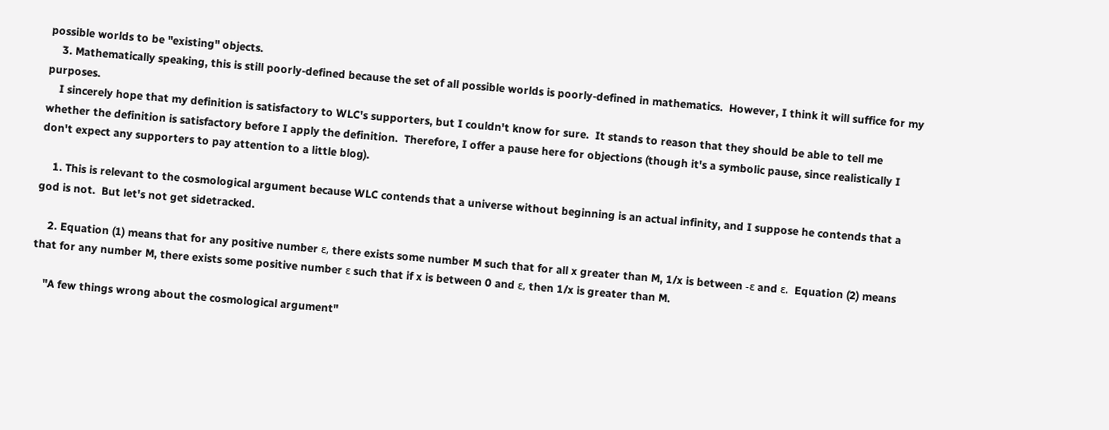possible worlds to be "existing" objects.
    3. Mathematically speaking, this is still poorly-defined because the set of all possible worlds is poorly-defined in mathematics.  However, I think it will suffice for my purposes.
    I sincerely hope that my definition is satisfactory to WLC's supporters, but I couldn't know for sure.  It stands to reason that they should be able to tell me whether the definition is satisfactory before I apply the definition.  Therefore, I offer a pause here for objections (though it's a symbolic pause, since realistically I don't expect any supporters to pay attention to a little blog).

    1. This is relevant to the cosmological argument because WLC contends that a universe without beginning is an actual infinity, and I suppose he contends that a god is not.  But let's not get sidetracked.

    2. Equation (1) means that for any positive number ε, there exists some number M such that for all x greater than M, 1/x is between -ε and ε.  Equation (2) means that for any number M, there exists some positive number ε such that if x is between 0 and ε, then 1/x is greater than M.

    "A few things wrong about the cosmological argument"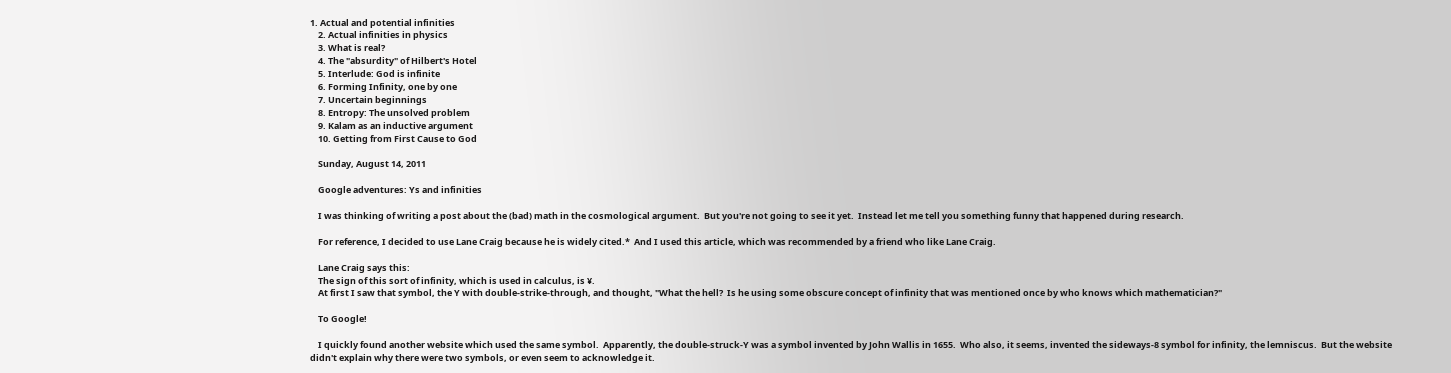1. Actual and potential infinities
    2. Actual infinities in physics
    3. What is real?
    4. The "absurdity" of Hilbert's Hotel
    5. Interlude: God is infinite
    6. Forming Infinity, one by one
    7. Uncertain beginnings
    8. Entropy: The unsolved problem
    9. Kalam as an inductive argument
    10. Getting from First Cause to God

    Sunday, August 14, 2011

    Google adventures: Ys and infinities

    I was thinking of writing a post about the (bad) math in the cosmological argument.  But you're not going to see it yet.  Instead let me tell you something funny that happened during research.

    For reference, I decided to use Lane Craig because he is widely cited.*  And I used this article, which was recommended by a friend who like Lane Craig.

    Lane Craig says this:
    The sign of this sort of infinity, which is used in calculus, is ¥.
    At first I saw that symbol, the Y with double-strike-through, and thought, "What the hell?  Is he using some obscure concept of infinity that was mentioned once by who knows which mathematician?"

    To Google!

    I quickly found another website which used the same symbol.  Apparently, the double-struck-Y was a symbol invented by John Wallis in 1655.  Who also, it seems, invented the sideways-8 symbol for infinity, the lemniscus.  But the website didn't explain why there were two symbols, or even seem to acknowledge it.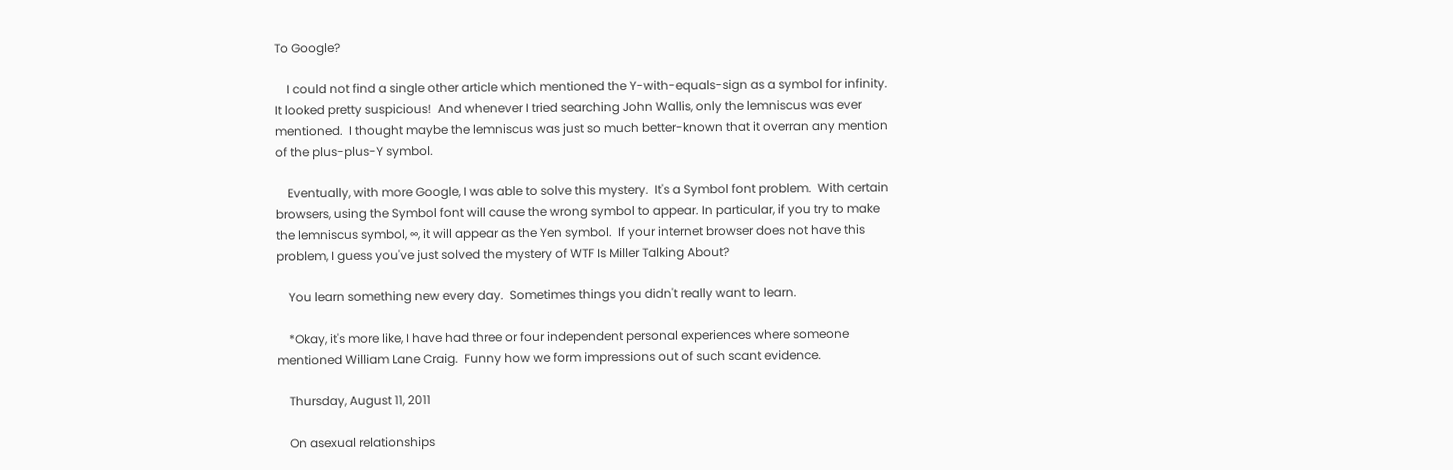To Google?

    I could not find a single other article which mentioned the Y-with-equals-sign as a symbol for infinity.  It looked pretty suspicious!  And whenever I tried searching John Wallis, only the lemniscus was ever mentioned.  I thought maybe the lemniscus was just so much better-known that it overran any mention of the plus-plus-Y symbol.

    Eventually, with more Google, I was able to solve this mystery.  It's a Symbol font problem.  With certain browsers, using the Symbol font will cause the wrong symbol to appear. In particular, if you try to make the lemniscus symbol, ∞, it will appear as the Yen symbol.  If your internet browser does not have this problem, I guess you've just solved the mystery of WTF Is Miller Talking About?

    You learn something new every day.  Sometimes things you didn't really want to learn.

    *Okay, it's more like, I have had three or four independent personal experiences where someone mentioned William Lane Craig.  Funny how we form impressions out of such scant evidence.

    Thursday, August 11, 2011

    On asexual relationships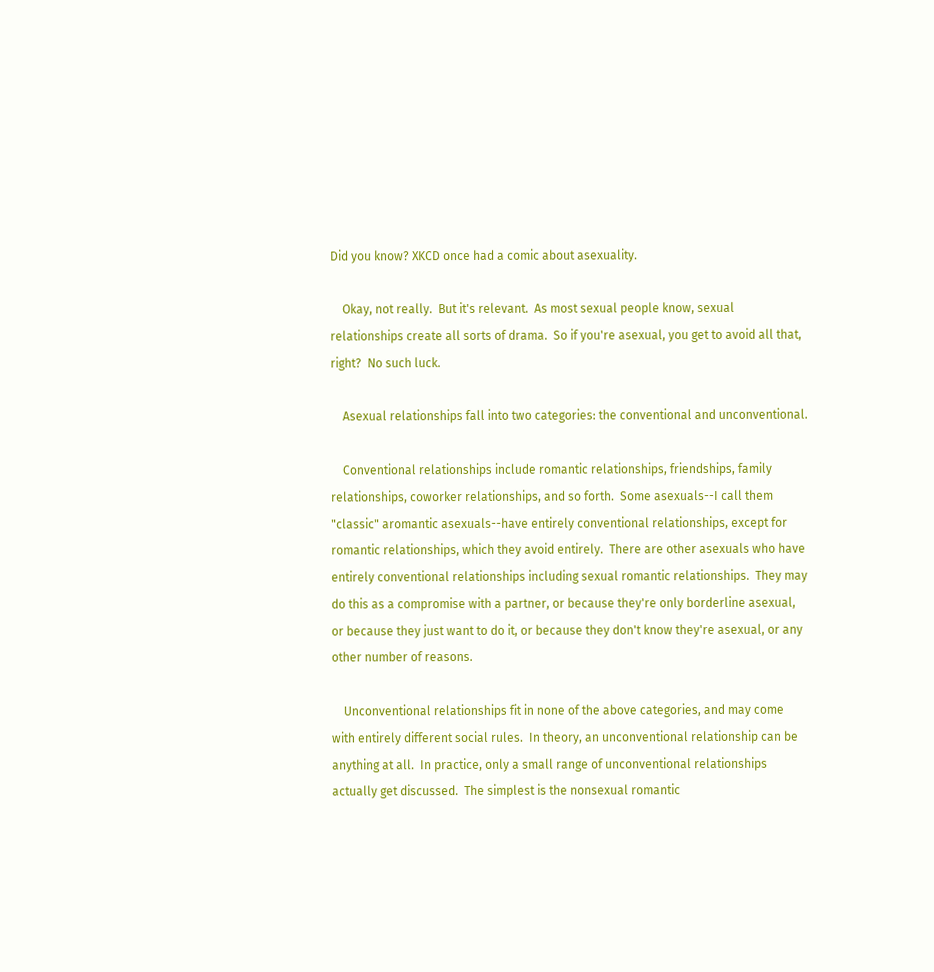Did you know? XKCD once had a comic about asexuality.

    Okay, not really.  But it's relevant.  As most sexual people know, sexual relationships create all sorts of drama.  So if you're asexual, you get to avoid all that, right?  No such luck.

    Asexual relationships fall into two categories: the conventional and unconventional.

    Conventional relationships include romantic relationships, friendships, family relationships, coworker relationships, and so forth.  Some asexuals--I call them "classic" aromantic asexuals--have entirely conventional relationships, except for romantic relationships, which they avoid entirely.  There are other asexuals who have entirely conventional relationships including sexual romantic relationships.  They may do this as a compromise with a partner, or because they're only borderline asexual, or because they just want to do it, or because they don't know they're asexual, or any other number of reasons.

    Unconventional relationships fit in none of the above categories, and may come with entirely different social rules.  In theory, an unconventional relationship can be anything at all.  In practice, only a small range of unconventional relationships actually get discussed.  The simplest is the nonsexual romantic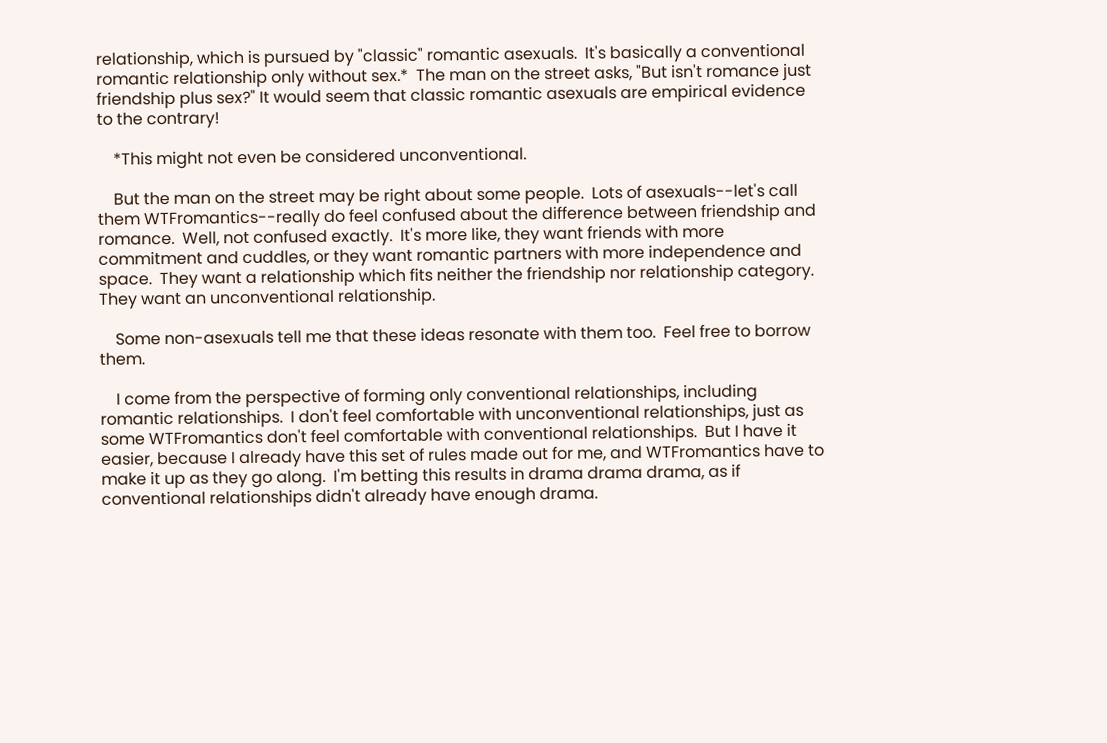relationship, which is pursued by "classic" romantic asexuals.  It's basically a conventional romantic relationship only without sex.*  The man on the street asks, "But isn't romance just friendship plus sex?" It would seem that classic romantic asexuals are empirical evidence to the contrary!

    *This might not even be considered unconventional.

    But the man on the street may be right about some people.  Lots of asexuals--let's call them WTFromantics--really do feel confused about the difference between friendship and romance.  Well, not confused exactly.  It's more like, they want friends with more commitment and cuddles, or they want romantic partners with more independence and space.  They want a relationship which fits neither the friendship nor relationship category.  They want an unconventional relationship.

    Some non-asexuals tell me that these ideas resonate with them too.  Feel free to borrow them.

    I come from the perspective of forming only conventional relationships, including romantic relationships.  I don't feel comfortable with unconventional relationships, just as some WTFromantics don't feel comfortable with conventional relationships.  But I have it easier, because I already have this set of rules made out for me, and WTFromantics have to make it up as they go along.  I'm betting this results in drama drama drama, as if conventional relationships didn't already have enough drama.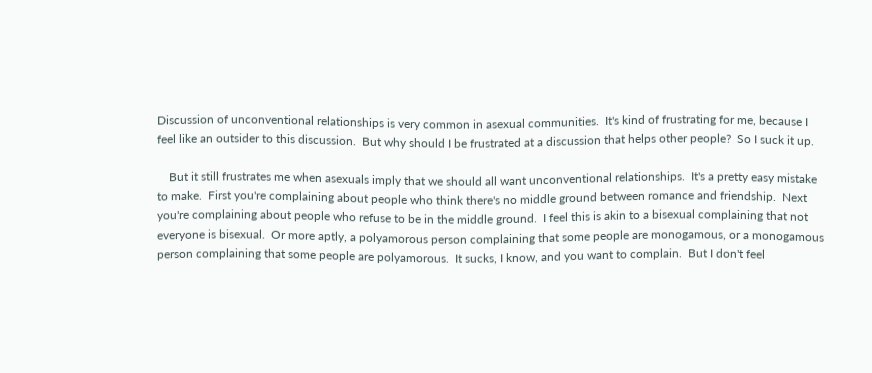Discussion of unconventional relationships is very common in asexual communities.  It's kind of frustrating for me, because I feel like an outsider to this discussion.  But why should I be frustrated at a discussion that helps other people?  So I suck it up.

    But it still frustrates me when asexuals imply that we should all want unconventional relationships.  It's a pretty easy mistake to make.  First you're complaining about people who think there's no middle ground between romance and friendship.  Next you're complaining about people who refuse to be in the middle ground.  I feel this is akin to a bisexual complaining that not everyone is bisexual.  Or more aptly, a polyamorous person complaining that some people are monogamous, or a monogamous person complaining that some people are polyamorous.  It sucks, I know, and you want to complain.  But I don't feel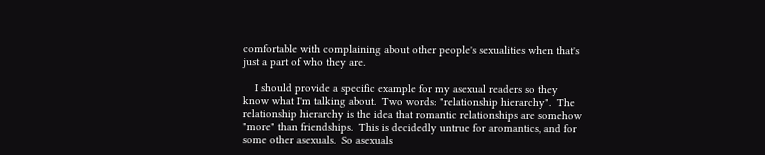comfortable with complaining about other people's sexualities when that's just a part of who they are.

    I should provide a specific example for my asexual readers so they know what I'm talking about.  Two words: "relationship hierarchy".  The relationship hierarchy is the idea that romantic relationships are somehow "more" than friendships.  This is decidedly untrue for aromantics, and for some other asexuals.  So asexuals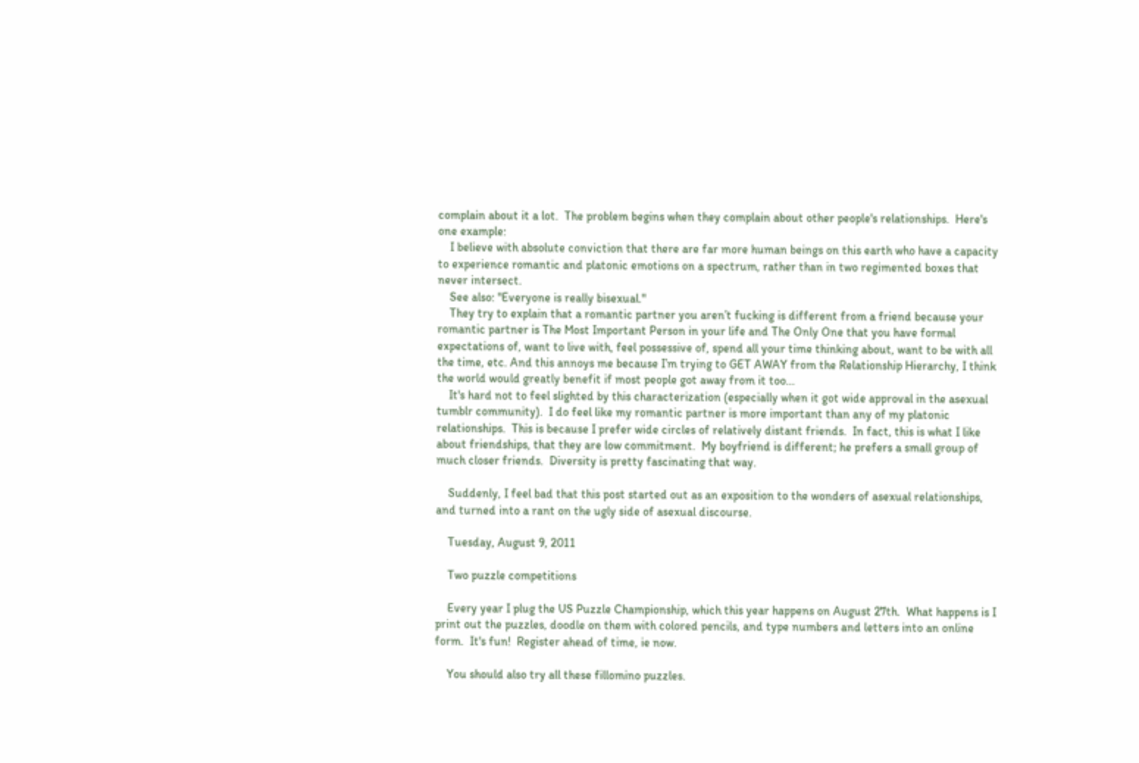complain about it a lot.  The problem begins when they complain about other people's relationships.  Here's one example:
    I believe with absolute conviction that there are far more human beings on this earth who have a capacity to experience romantic and platonic emotions on a spectrum, rather than in two regimented boxes that never intersect.
    See also: "Everyone is really bisexual."
    They try to explain that a romantic partner you aren’t fucking is different from a friend because your romantic partner is The Most Important Person in your life and The Only One that you have formal expectations of, want to live with, feel possessive of, spend all your time thinking about, want to be with all the time, etc. And this annoys me because I’m trying to GET AWAY from the Relationship Hierarchy, I think the world would greatly benefit if most people got away from it too...
    It's hard not to feel slighted by this characterization (especially when it got wide approval in the asexual tumblr community).  I do feel like my romantic partner is more important than any of my platonic relationships.  This is because I prefer wide circles of relatively distant friends.  In fact, this is what I like about friendships, that they are low commitment.  My boyfriend is different; he prefers a small group of much closer friends.  Diversity is pretty fascinating that way.

    Suddenly, I feel bad that this post started out as an exposition to the wonders of asexual relationships, and turned into a rant on the ugly side of asexual discourse.

    Tuesday, August 9, 2011

    Two puzzle competitions

    Every year I plug the US Puzzle Championship, which this year happens on August 27th.  What happens is I print out the puzzles, doodle on them with colored pencils, and type numbers and letters into an online form.  It's fun!  Register ahead of time, ie now.

    You should also try all these fillomino puzzles.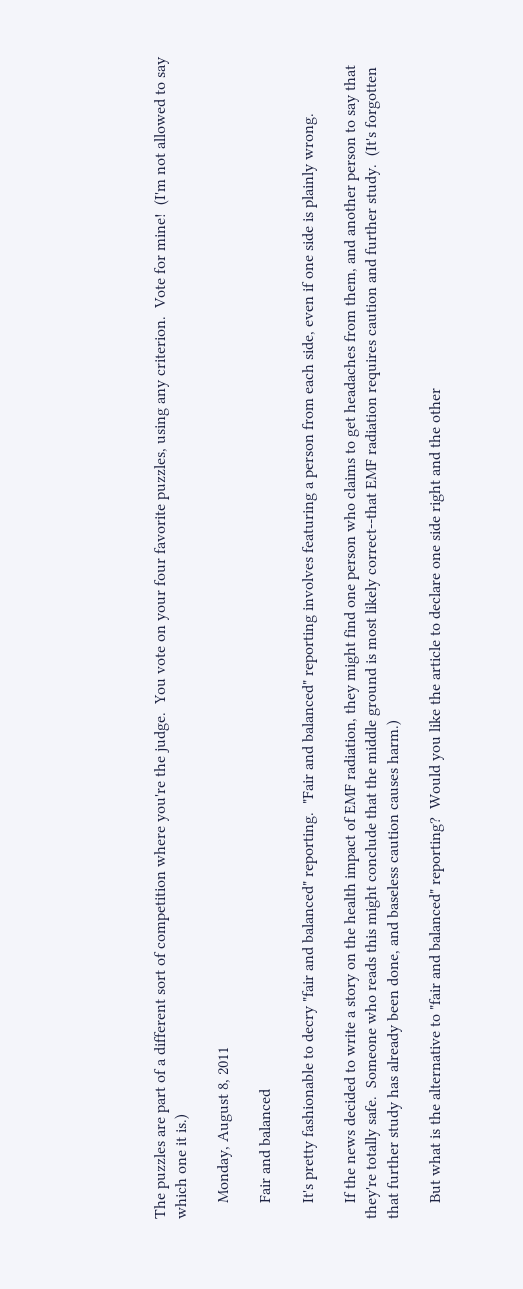The puzzles are part of a different sort of competition where you're the judge.  You vote on your four favorite puzzles, using any criterion.  Vote for mine!  (I'm not allowed to say which one it is.)

    Monday, August 8, 2011

    Fair and balanced

    It's pretty fashionable to decry "fair and balanced" reporting.  "Fair and balanced" reporting involves featuring a person from each side, even if one side is plainly wrong.

    If the news decided to write a story on the health impact of EMF radiation, they might find one person who claims to get headaches from them, and another person to say that they're totally safe.  Someone who reads this might conclude that the middle ground is most likely correct--that EMF radiation requires caution and further study.  (It's forgotten that further study has already been done, and baseless caution causes harm.)

    But what is the alternative to "fair and balanced" reporting?  Would you like the article to declare one side right and the other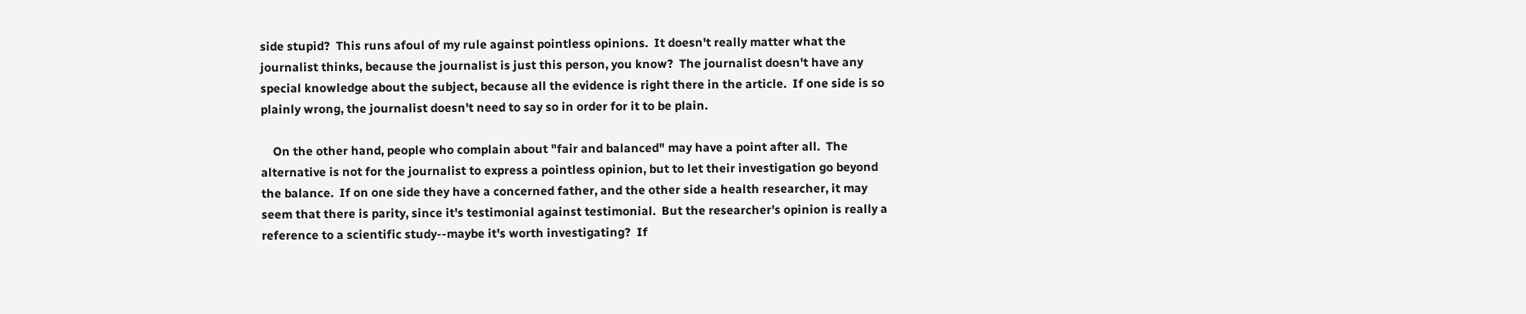side stupid?  This runs afoul of my rule against pointless opinions.  It doesn't really matter what the journalist thinks, because the journalist is just this person, you know?  The journalist doesn't have any special knowledge about the subject, because all the evidence is right there in the article.  If one side is so plainly wrong, the journalist doesn't need to say so in order for it to be plain.

    On the other hand, people who complain about "fair and balanced" may have a point after all.  The alternative is not for the journalist to express a pointless opinion, but to let their investigation go beyond the balance.  If on one side they have a concerned father, and the other side a health researcher, it may seem that there is parity, since it's testimonial against testimonial.  But the researcher's opinion is really a reference to a scientific study--maybe it's worth investigating?  If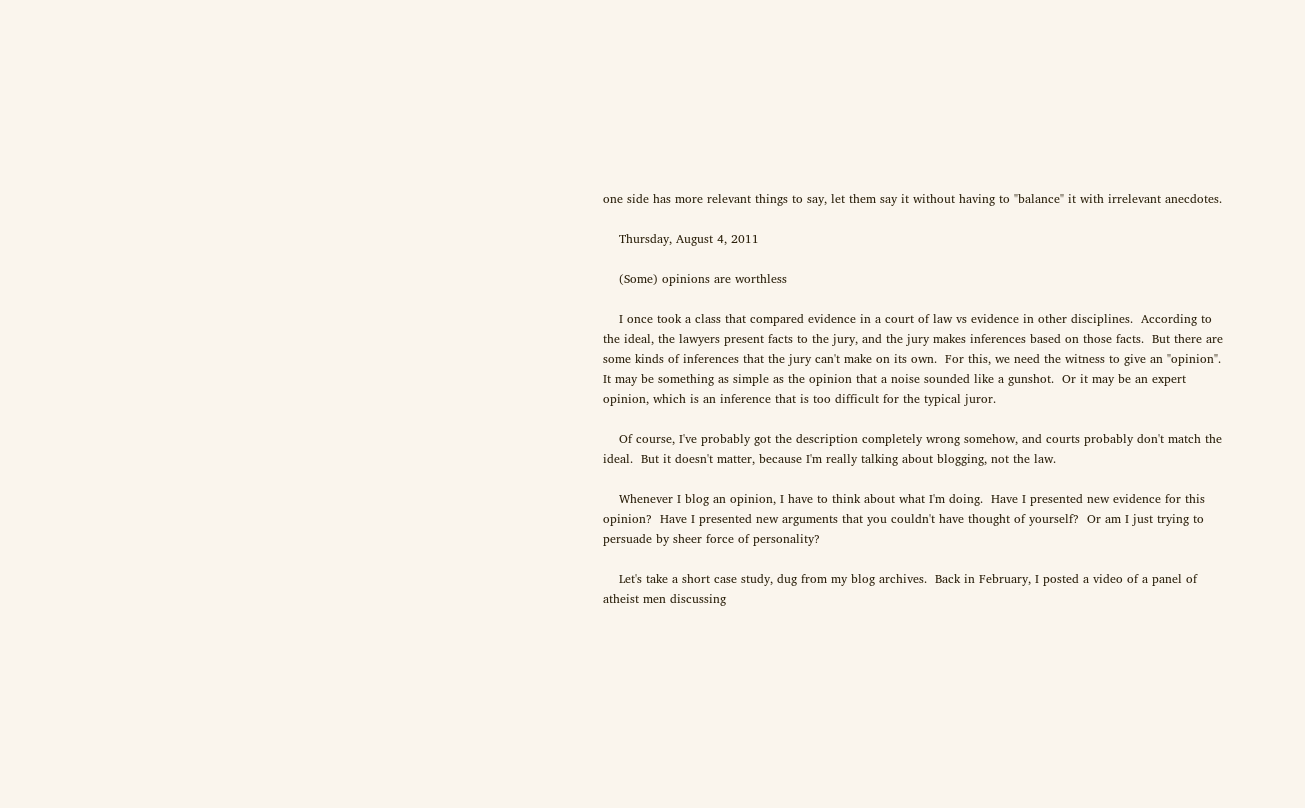one side has more relevant things to say, let them say it without having to "balance" it with irrelevant anecdotes.

    Thursday, August 4, 2011

    (Some) opinions are worthless

    I once took a class that compared evidence in a court of law vs evidence in other disciplines.  According to the ideal, the lawyers present facts to the jury, and the jury makes inferences based on those facts.  But there are some kinds of inferences that the jury can't make on its own.  For this, we need the witness to give an "opinion".  It may be something as simple as the opinion that a noise sounded like a gunshot.  Or it may be an expert opinion, which is an inference that is too difficult for the typical juror.

    Of course, I've probably got the description completely wrong somehow, and courts probably don't match the ideal.  But it doesn't matter, because I'm really talking about blogging, not the law.

    Whenever I blog an opinion, I have to think about what I'm doing.  Have I presented new evidence for this opinion?  Have I presented new arguments that you couldn't have thought of yourself?  Or am I just trying to persuade by sheer force of personality?

    Let's take a short case study, dug from my blog archives.  Back in February, I posted a video of a panel of atheist men discussing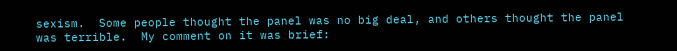sexism.  Some people thought the panel was no big deal, and others thought the panel was terrible.  My comment on it was brief: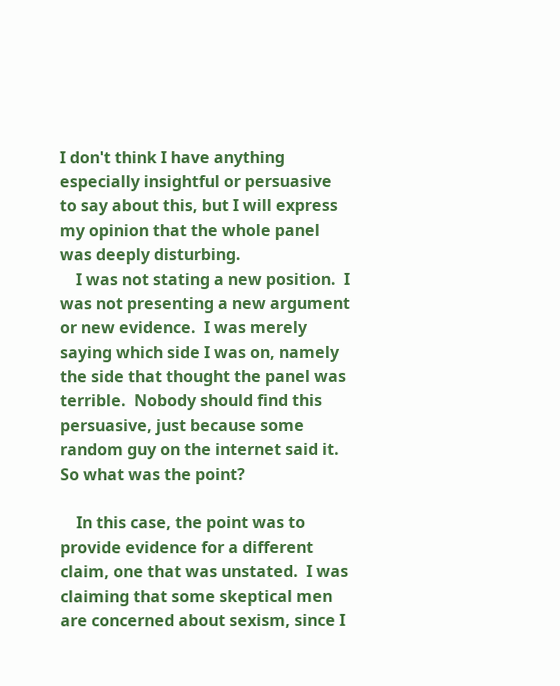I don't think I have anything especially insightful or persuasive to say about this, but I will express my opinion that the whole panel was deeply disturbing.
    I was not stating a new position.  I was not presenting a new argument or new evidence.  I was merely saying which side I was on, namely the side that thought the panel was terrible.  Nobody should find this persuasive, just because some random guy on the internet said it.  So what was the point?

    In this case, the point was to provide evidence for a different claim, one that was unstated.  I was claiming that some skeptical men are concerned about sexism, since I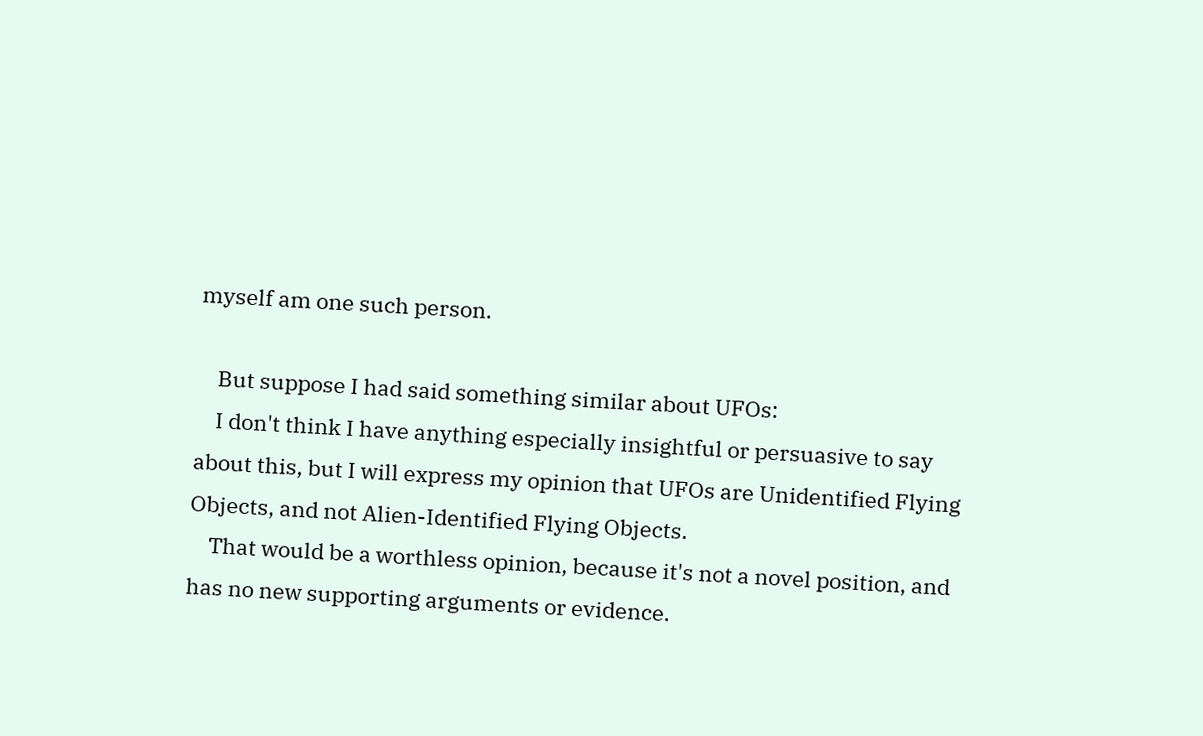myself am one such person.

    But suppose I had said something similar about UFOs:
    I don't think I have anything especially insightful or persuasive to say about this, but I will express my opinion that UFOs are Unidentified Flying Objects, and not Alien-Identified Flying Objects.
    That would be a worthless opinion, because it's not a novel position, and has no new supporting arguments or evidence.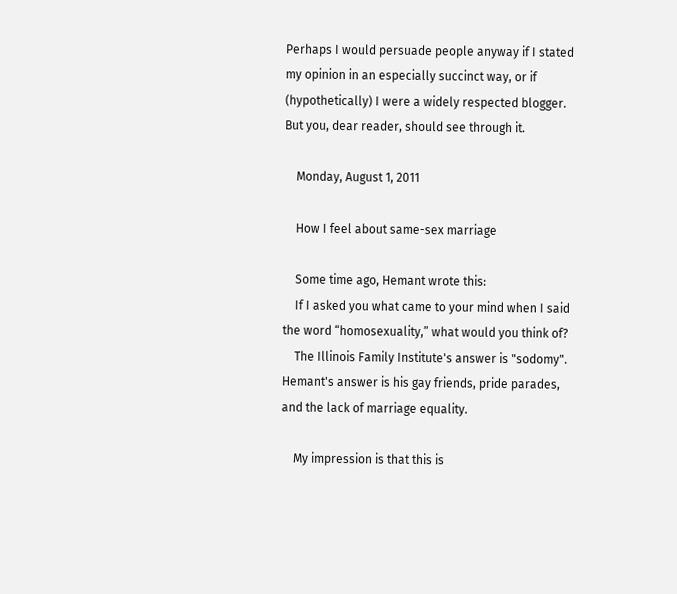Perhaps I would persuade people anyway if I stated my opinion in an especially succinct way, or if (hypothetically) I were a widely respected blogger.  But you, dear reader, should see through it.

    Monday, August 1, 2011

    How I feel about same-sex marriage

    Some time ago, Hemant wrote this:
    If I asked you what came to your mind when I said the word “homosexuality,” what would you think of?
    The Illinois Family Institute's answer is "sodomy".  Hemant's answer is his gay friends, pride parades, and the lack of marriage equality.

    My impression is that this is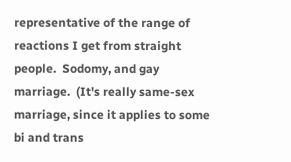representative of the range of reactions I get from straight people.  Sodomy, and gay marriage.  (It's really same-sex marriage, since it applies to some bi and trans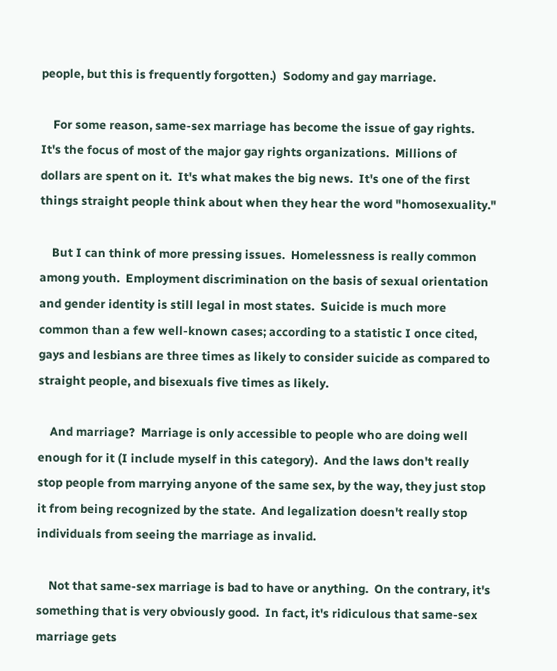people, but this is frequently forgotten.)  Sodomy and gay marriage.

    For some reason, same-sex marriage has become the issue of gay rights.  It's the focus of most of the major gay rights organizations.  Millions of dollars are spent on it.  It's what makes the big news.  It's one of the first things straight people think about when they hear the word "homosexuality."

    But I can think of more pressing issues.  Homelessness is really common among youth.  Employment discrimination on the basis of sexual orientation and gender identity is still legal in most states.  Suicide is much more common than a few well-known cases; according to a statistic I once cited, gays and lesbians are three times as likely to consider suicide as compared to straight people, and bisexuals five times as likely.

    And marriage?  Marriage is only accessible to people who are doing well enough for it (I include myself in this category).  And the laws don't really stop people from marrying anyone of the same sex, by the way, they just stop it from being recognized by the state.  And legalization doesn't really stop individuals from seeing the marriage as invalid.

    Not that same-sex marriage is bad to have or anything.  On the contrary, it's something that is very obviously good.  In fact, it's ridiculous that same-sex marriage gets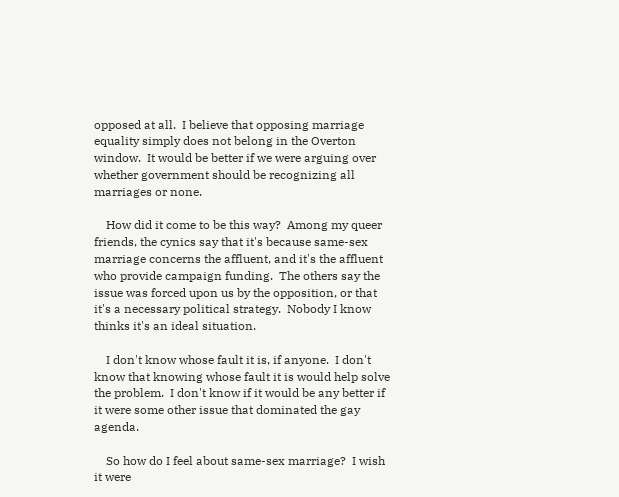opposed at all.  I believe that opposing marriage equality simply does not belong in the Overton window.  It would be better if we were arguing over whether government should be recognizing all marriages or none.

    How did it come to be this way?  Among my queer friends, the cynics say that it's because same-sex marriage concerns the affluent, and it's the affluent who provide campaign funding.  The others say the issue was forced upon us by the opposition, or that it's a necessary political strategy.  Nobody I know thinks it's an ideal situation.

    I don't know whose fault it is, if anyone.  I don't know that knowing whose fault it is would help solve the problem.  I don't know if it would be any better if it were some other issue that dominated the gay agenda.

    So how do I feel about same-sex marriage?  I wish it were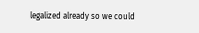legalized already so we could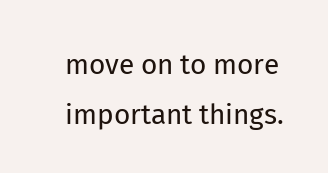move on to more important things.